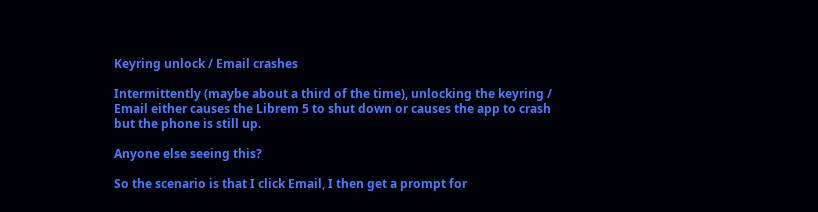Keyring unlock / Email crashes

Intermittently (maybe about a third of the time), unlocking the keyring / Email either causes the Librem 5 to shut down or causes the app to crash but the phone is still up.

Anyone else seeing this?

So the scenario is that I click Email, I then get a prompt for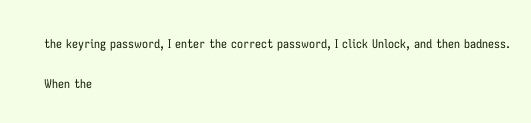the keyring password, I enter the correct password, I click Unlock, and then badness.

When the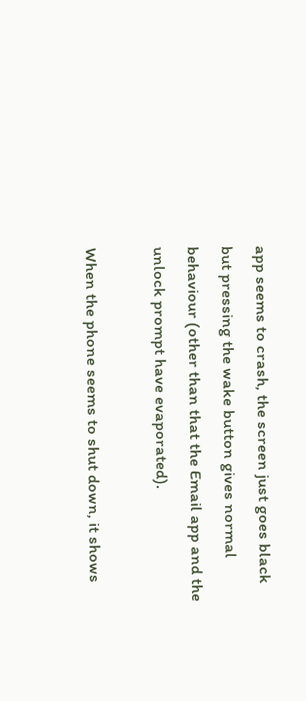app seems to crash, the screen just goes black but pressing the wake button gives normal behaviour (other than that the Email app and the unlock prompt have evaporated).

When the phone seems to shut down, it shows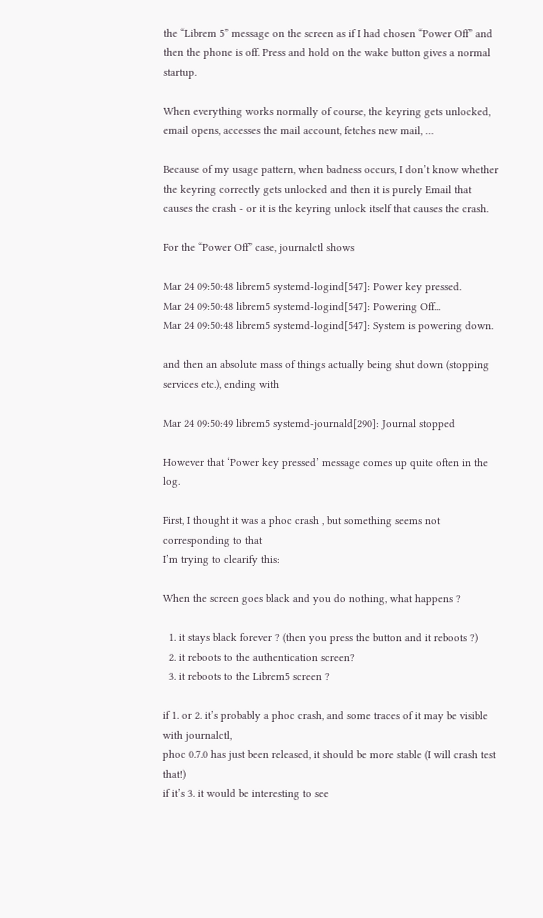the “Librem 5” message on the screen as if I had chosen “Power Off” and then the phone is off. Press and hold on the wake button gives a normal startup.

When everything works normally of course, the keyring gets unlocked, email opens, accesses the mail account, fetches new mail, …

Because of my usage pattern, when badness occurs, I don’t know whether the keyring correctly gets unlocked and then it is purely Email that causes the crash - or it is the keyring unlock itself that causes the crash.

For the “Power Off” case, journalctl shows

Mar 24 09:50:48 librem5 systemd-logind[547]: Power key pressed.
Mar 24 09:50:48 librem5 systemd-logind[547]: Powering Off...
Mar 24 09:50:48 librem5 systemd-logind[547]: System is powering down.

and then an absolute mass of things actually being shut down (stopping services etc.), ending with

Mar 24 09:50:49 librem5 systemd-journald[290]: Journal stopped

However that ‘Power key pressed’ message comes up quite often in the log.

First, I thought it was a phoc crash , but something seems not corresponding to that
I’m trying to clearify this:

When the screen goes black and you do nothing, what happens ?

  1. it stays black forever ? (then you press the button and it reboots ?)
  2. it reboots to the authentication screen?
  3. it reboots to the Librem5 screen ?

if 1. or 2. it’s probably a phoc crash, and some traces of it may be visible with journalctl,
phoc 0.7.0 has just been released, it should be more stable (I will crash test that!)
if it’s 3. it would be interesting to see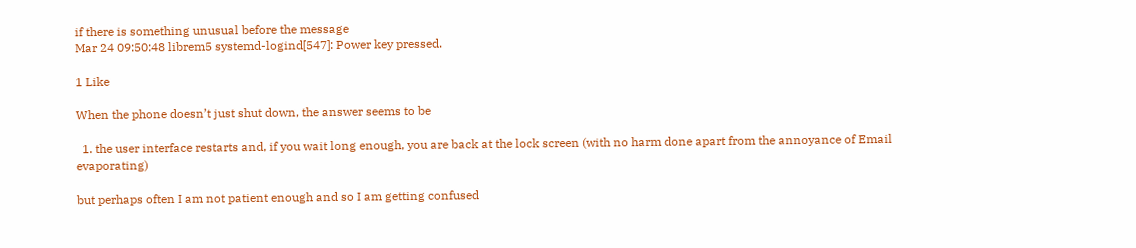if there is something unusual before the message
Mar 24 09:50:48 librem5 systemd-logind[547]: Power key pressed.

1 Like

When the phone doesn’t just shut down, the answer seems to be

  1. the user interface restarts and, if you wait long enough, you are back at the lock screen (with no harm done apart from the annoyance of Email evaporating)

but perhaps often I am not patient enough and so I am getting confused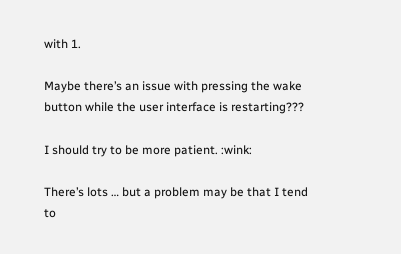with 1.

Maybe there’s an issue with pressing the wake button while the user interface is restarting???

I should try to be more patient. :wink:

There’s lots … but a problem may be that I tend to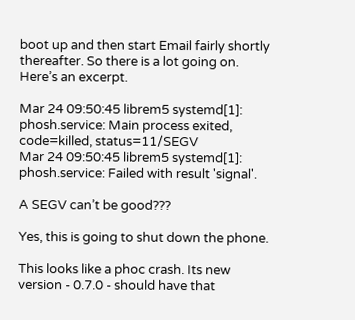boot up and then start Email fairly shortly thereafter. So there is a lot going on. Here’s an excerpt.

Mar 24 09:50:45 librem5 systemd[1]: phosh.service: Main process exited, code=killed, status=11/SEGV
Mar 24 09:50:45 librem5 systemd[1]: phosh.service: Failed with result 'signal'.

A SEGV can’t be good???

Yes, this is going to shut down the phone.

This looks like a phoc crash. Its new version - 0.7.0 - should have that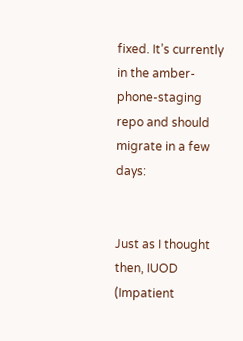fixed. It’s currently in the amber-phone-staging repo and should migrate in a few days:


Just as I thought then, IUOD (Impatient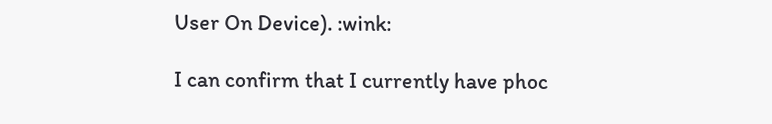User On Device). :wink:

I can confirm that I currently have phoc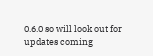0.6.0 so will look out for updates coming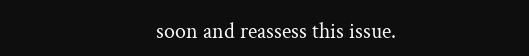soon and reassess this issue.